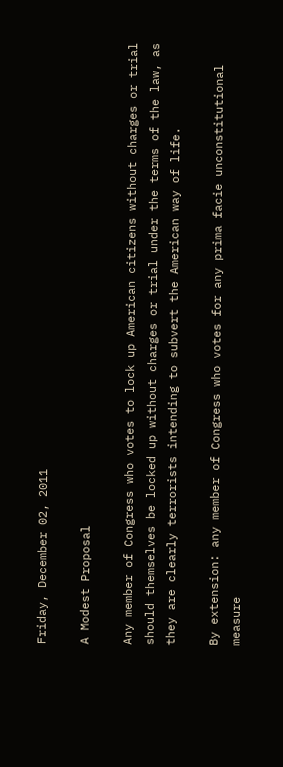Friday, December 02, 2011

A Modest Proposal

Any member of Congress who votes to lock up American citizens without charges or trial should themselves be locked up without charges or trial under the terms of the law, as they are clearly terrorists intending to subvert the American way of life.

By extension: any member of Congress who votes for any prima facie unconstitutional measure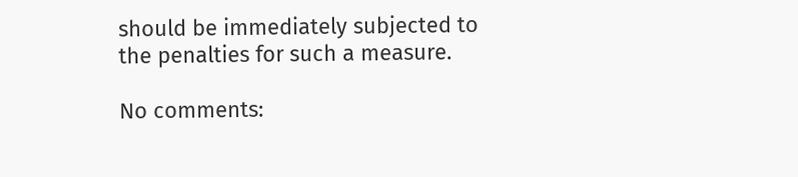should be immediately subjected to the penalties for such a measure.

No comments: